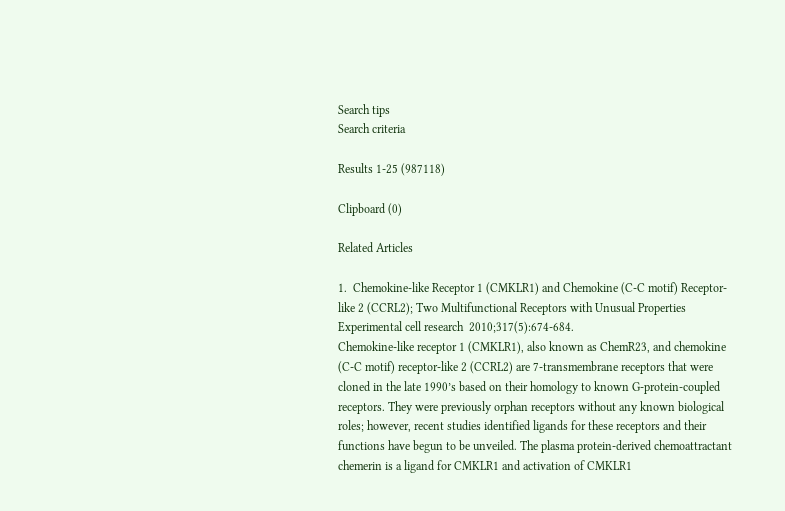Search tips
Search criteria

Results 1-25 (987118)

Clipboard (0)

Related Articles

1.  Chemokine-like Receptor 1 (CMKLR1) and Chemokine (C-C motif) Receptor-like 2 (CCRL2); Two Multifunctional Receptors with Unusual Properties
Experimental cell research  2010;317(5):674-684.
Chemokine-like receptor 1 (CMKLR1), also known as ChemR23, and chemokine (C-C motif) receptor-like 2 (CCRL2) are 7-transmembrane receptors that were cloned in the late 1990’s based on their homology to known G-protein-coupled receptors. They were previously orphan receptors without any known biological roles; however, recent studies identified ligands for these receptors and their functions have begun to be unveiled. The plasma protein-derived chemoattractant chemerin is a ligand for CMKLR1 and activation of CMKLR1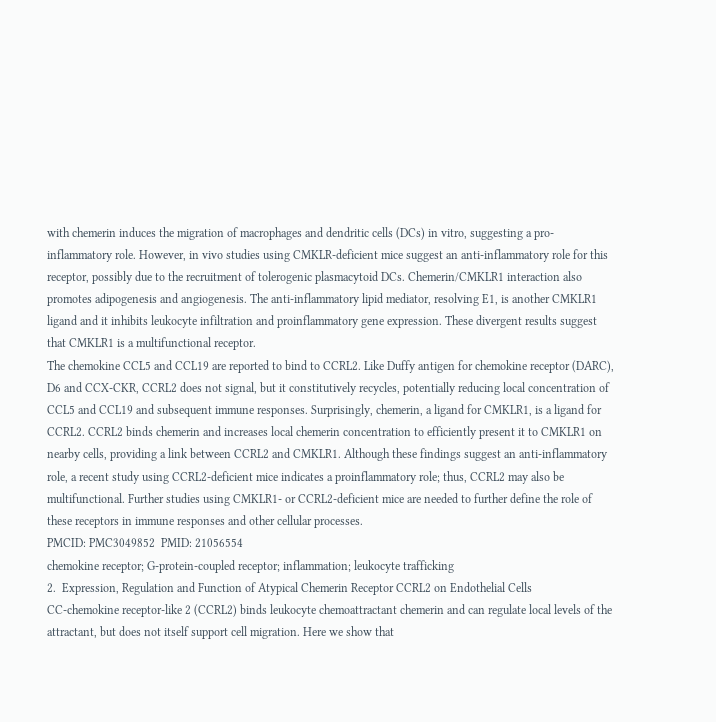with chemerin induces the migration of macrophages and dendritic cells (DCs) in vitro, suggesting a pro-inflammatory role. However, in vivo studies using CMKLR-deficient mice suggest an anti-inflammatory role for this receptor, possibly due to the recruitment of tolerogenic plasmacytoid DCs. Chemerin/CMKLR1 interaction also promotes adipogenesis and angiogenesis. The anti-inflammatory lipid mediator, resolving E1, is another CMKLR1 ligand and it inhibits leukocyte infiltration and proinflammatory gene expression. These divergent results suggest that CMKLR1 is a multifunctional receptor.
The chemokine CCL5 and CCL19 are reported to bind to CCRL2. Like Duffy antigen for chemokine receptor (DARC), D6 and CCX-CKR, CCRL2 does not signal, but it constitutively recycles, potentially reducing local concentration of CCL5 and CCL19 and subsequent immune responses. Surprisingly, chemerin, a ligand for CMKLR1, is a ligand for CCRL2. CCRL2 binds chemerin and increases local chemerin concentration to efficiently present it to CMKLR1 on nearby cells, providing a link between CCRL2 and CMKLR1. Although these findings suggest an anti-inflammatory role, a recent study using CCRL2-deficient mice indicates a proinflammatory role; thus, CCRL2 may also be multifunctional. Further studies using CMKLR1- or CCRL2-deficient mice are needed to further define the role of these receptors in immune responses and other cellular processes.
PMCID: PMC3049852  PMID: 21056554
chemokine receptor; G-protein-coupled receptor; inflammation; leukocyte trafficking
2.  Expression, Regulation and Function of Atypical Chemerin Receptor CCRL2 on Endothelial Cells
CC-chemokine receptor-like 2 (CCRL2) binds leukocyte chemoattractant chemerin and can regulate local levels of the attractant, but does not itself support cell migration. Here we show that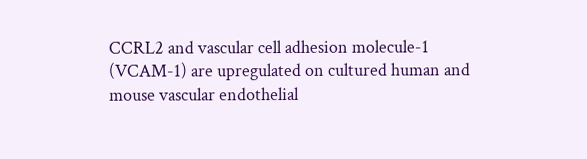CCRL2 and vascular cell adhesion molecule-1 (VCAM-1) are upregulated on cultured human and mouse vascular endothelial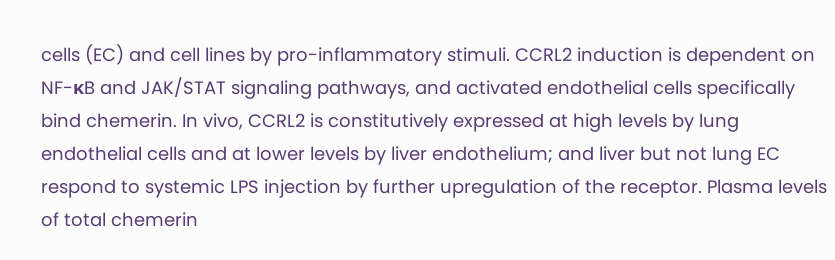cells (EC) and cell lines by pro-inflammatory stimuli. CCRL2 induction is dependent on NF-κB and JAK/STAT signaling pathways, and activated endothelial cells specifically bind chemerin. In vivo, CCRL2 is constitutively expressed at high levels by lung endothelial cells and at lower levels by liver endothelium; and liver but not lung EC respond to systemic LPS injection by further upregulation of the receptor. Plasma levels of total chemerin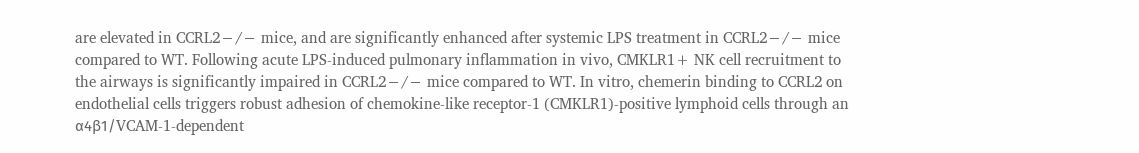are elevated in CCRL2−/− mice, and are significantly enhanced after systemic LPS treatment in CCRL2−/− mice compared to WT. Following acute LPS-induced pulmonary inflammation in vivo, CMKLR1+ NK cell recruitment to the airways is significantly impaired in CCRL2−/− mice compared to WT. In vitro, chemerin binding to CCRL2 on endothelial cells triggers robust adhesion of chemokine-like receptor-1 (CMKLR1)-positive lymphoid cells through an α4β1/VCAM-1-dependent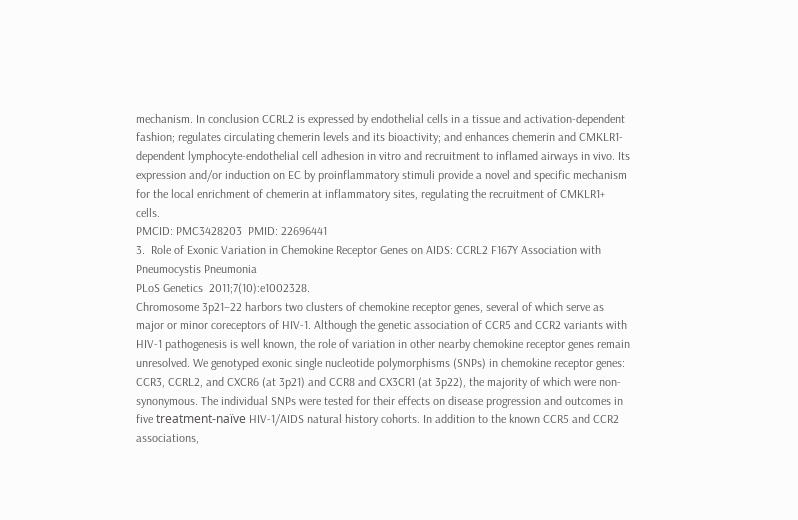mechanism. In conclusion CCRL2 is expressed by endothelial cells in a tissue and activation-dependent fashion; regulates circulating chemerin levels and its bioactivity; and enhances chemerin and CMKLR1-dependent lymphocyte-endothelial cell adhesion in vitro and recruitment to inflamed airways in vivo. Its expression and/or induction on EC by proinflammatory stimuli provide a novel and specific mechanism for the local enrichment of chemerin at inflammatory sites, regulating the recruitment of CMKLR1+ cells.
PMCID: PMC3428203  PMID: 22696441
3.  Role of Exonic Variation in Chemokine Receptor Genes on AIDS: CCRL2 F167Y Association with Pneumocystis Pneumonia
PLoS Genetics  2011;7(10):e1002328.
Chromosome 3p21–22 harbors two clusters of chemokine receptor genes, several of which serve as major or minor coreceptors of HIV-1. Although the genetic association of CCR5 and CCR2 variants with HIV-1 pathogenesis is well known, the role of variation in other nearby chemokine receptor genes remain unresolved. We genotyped exonic single nucleotide polymorphisms (SNPs) in chemokine receptor genes: CCR3, CCRL2, and CXCR6 (at 3p21) and CCR8 and CX3CR1 (at 3p22), the majority of which were non-synonymous. The individual SNPs were tested for their effects on disease progression and outcomes in five treatment-naïve HIV-1/AIDS natural history cohorts. In addition to the known CCR5 and CCR2 associations,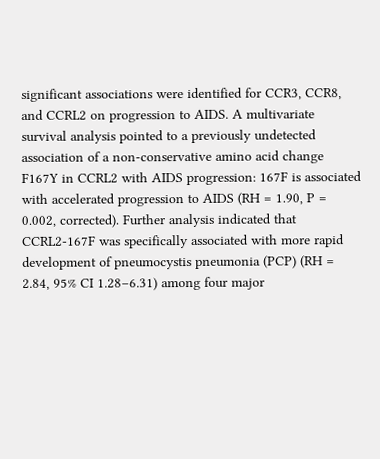significant associations were identified for CCR3, CCR8, and CCRL2 on progression to AIDS. A multivariate survival analysis pointed to a previously undetected association of a non-conservative amino acid change F167Y in CCRL2 with AIDS progression: 167F is associated with accelerated progression to AIDS (RH = 1.90, P = 0.002, corrected). Further analysis indicated that CCRL2-167F was specifically associated with more rapid development of pneumocystis pneumonia (PCP) (RH = 2.84, 95% CI 1.28–6.31) among four major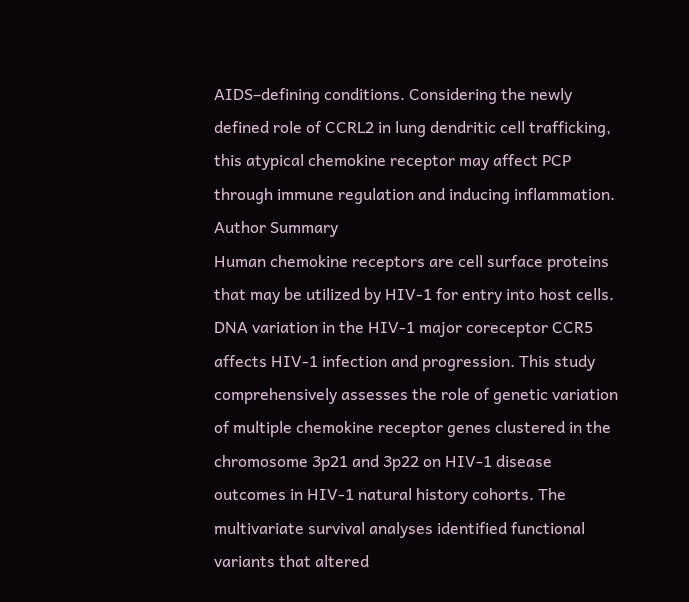AIDS–defining conditions. Considering the newly defined role of CCRL2 in lung dendritic cell trafficking, this atypical chemokine receptor may affect PCP through immune regulation and inducing inflammation.
Author Summary
Human chemokine receptors are cell surface proteins that may be utilized by HIV-1 for entry into host cells. DNA variation in the HIV-1 major coreceptor CCR5 affects HIV-1 infection and progression. This study comprehensively assesses the role of genetic variation of multiple chemokine receptor genes clustered in the chromosome 3p21 and 3p22 on HIV-1 disease outcomes in HIV-1 natural history cohorts. The multivariate survival analyses identified functional variants that altered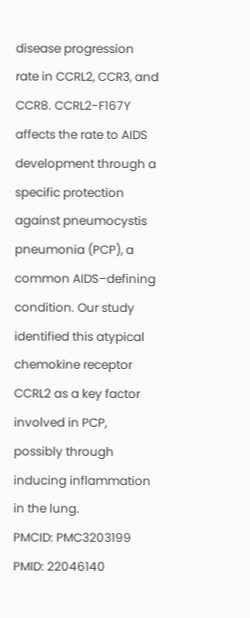disease progression rate in CCRL2, CCR3, and CCR8. CCRL2-F167Y affects the rate to AIDS development through a specific protection against pneumocystis pneumonia (PCP), a common AIDS–defining condition. Our study identified this atypical chemokine receptor CCRL2 as a key factor involved in PCP, possibly through inducing inflammation in the lung.
PMCID: PMC3203199  PMID: 22046140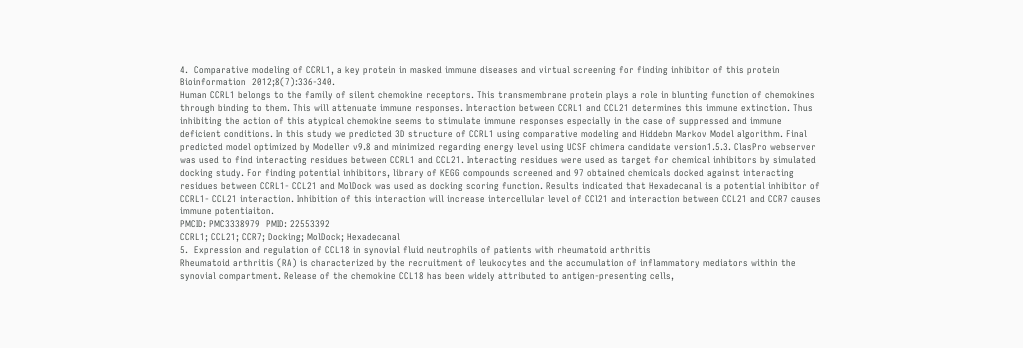4.  Comparative modeling of CCRL1, a key protein in masked immune diseases and virtual screening for finding inhibitor of this protein
Bioinformation  2012;8(7):336-340.
Human CCRL1 belongs to the family of silent chemokine receptors. This transmembrane protein plays a role in blunting function of chemokines through binding to them. This will attenuate immune responses. Interaction between CCRL1 and CCL21 determines this immune extinction. Thus inhibiting the action of this atypical chemokine seems to stimulate immune responses especially in the case of suppressed and immune deficient conditions. In this study we predicted 3D structure of CCRL1 using comparative modeling and Hiddebn Markov Model algorithm. Final predicted model optimized by Modeller v9.8 and minimized regarding energy level using UCSF chimera candidate version1.5.3. ClasPro webserver was used to find interacting residues between CCRL1 and CCL21. Interacting residues were used as target for chemical inhibitors by simulated docking study. For finding potential inhibitors, library of KEGG compounds screened and 97 obtained chemicals docked against interacting residues between CCRL1- CCL21 and MolDock was used as docking scoring function. Results indicated that Hexadecanal is a potential inhibitor of CCRL1- CCL21 interaction. Inhibition of this interaction will increase intercellular level of CCl21 and interaction between CCL21 and CCR7 causes immune potentiaiton.
PMCID: PMC3338979  PMID: 22553392
CCRL1; CCL21; CCR7; Docking; MolDock; Hexadecanal
5.  Expression and regulation of CCL18 in synovial fluid neutrophils of patients with rheumatoid arthritis
Rheumatoid arthritis (RA) is characterized by the recruitment of leukocytes and the accumulation of inflammatory mediators within the synovial compartment. Release of the chemokine CCL18 has been widely attributed to antigen-presenting cells,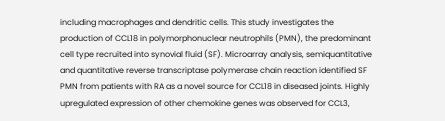including macrophages and dendritic cells. This study investigates the production of CCL18 in polymorphonuclear neutrophils (PMN), the predominant cell type recruited into synovial fluid (SF). Microarray analysis, semiquantitative and quantitative reverse transcriptase polymerase chain reaction identified SF PMN from patients with RA as a novel source for CCL18 in diseased joints. Highly upregulated expression of other chemokine genes was observed for CCL3,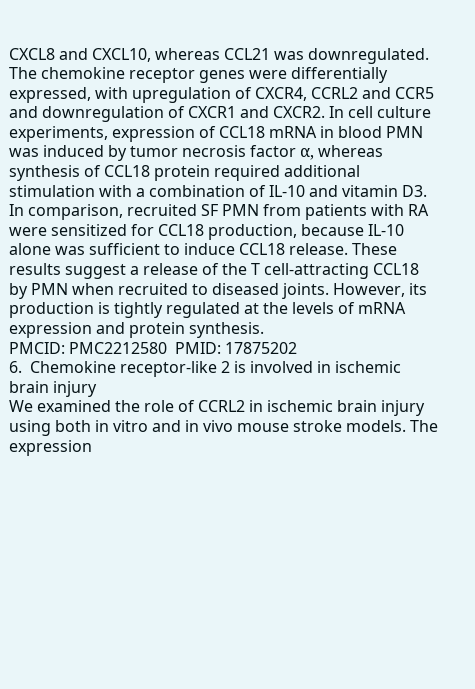CXCL8 and CXCL10, whereas CCL21 was downregulated. The chemokine receptor genes were differentially expressed, with upregulation of CXCR4, CCRL2 and CCR5 and downregulation of CXCR1 and CXCR2. In cell culture experiments, expression of CCL18 mRNA in blood PMN was induced by tumor necrosis factor α, whereas synthesis of CCL18 protein required additional stimulation with a combination of IL-10 and vitamin D3. In comparison, recruited SF PMN from patients with RA were sensitized for CCL18 production, because IL-10 alone was sufficient to induce CCL18 release. These results suggest a release of the T cell-attracting CCL18 by PMN when recruited to diseased joints. However, its production is tightly regulated at the levels of mRNA expression and protein synthesis.
PMCID: PMC2212580  PMID: 17875202
6.  Chemokine receptor-like 2 is involved in ischemic brain injury
We examined the role of CCRL2 in ischemic brain injury using both in vitro and in vivo mouse stroke models. The expression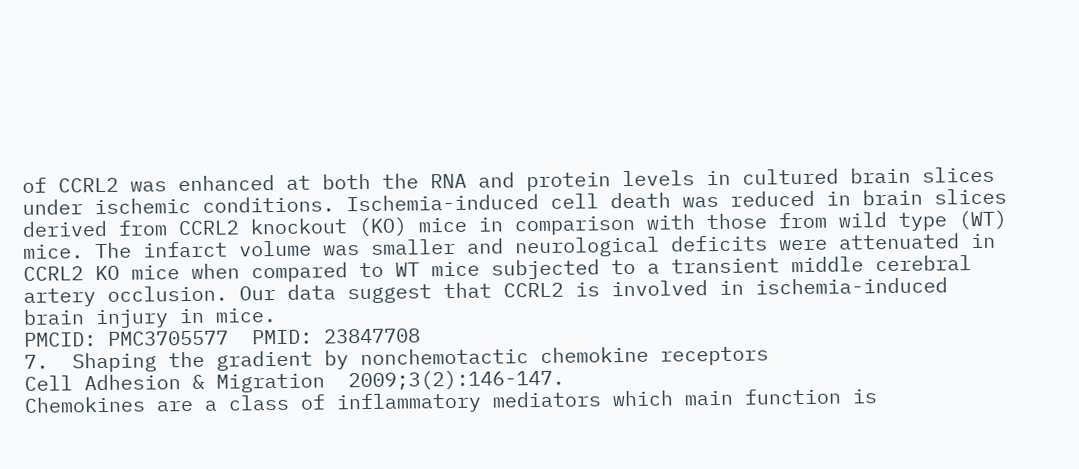of CCRL2 was enhanced at both the RNA and protein levels in cultured brain slices under ischemic conditions. Ischemia-induced cell death was reduced in brain slices derived from CCRL2 knockout (KO) mice in comparison with those from wild type (WT) mice. The infarct volume was smaller and neurological deficits were attenuated in CCRL2 KO mice when compared to WT mice subjected to a transient middle cerebral artery occlusion. Our data suggest that CCRL2 is involved in ischemia-induced brain injury in mice.
PMCID: PMC3705577  PMID: 23847708
7.  Shaping the gradient by nonchemotactic chemokine receptors
Cell Adhesion & Migration  2009;3(2):146-147.
Chemokines are a class of inflammatory mediators which main function is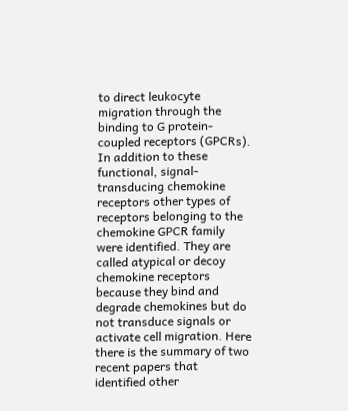to direct leukocyte migration through the binding to G protein-coupled receptors (GPCRs). In addition to these functional, signal-transducing chemokine receptors other types of receptors belonging to the chemokine GPCR family were identified. They are called atypical or decoy chemokine receptors because they bind and degrade chemokines but do not transduce signals or activate cell migration. Here there is the summary of two recent papers that identified other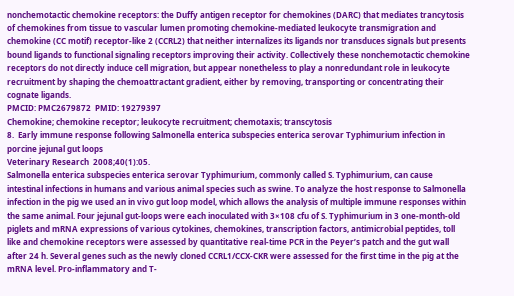nonchemotactic chemokine receptors: the Duffy antigen receptor for chemokines (DARC) that mediates trancytosis of chemokines from tissue to vascular lumen promoting chemokine-mediated leukocyte transmigration and chemokine (CC motif) receptor-like 2 (CCRL2) that neither internalizes its ligands nor transduces signals but presents bound ligands to functional signaling receptors improving their activity. Collectively these nonchemotactic chemokine receptors do not directly induce cell migration, but appear nonetheless to play a nonredundant role in leukocyte recruitment by shaping the chemoattractant gradient, either by removing, transporting or concentrating their cognate ligands.
PMCID: PMC2679872  PMID: 19279397
Chemokine; chemokine receptor; leukocyte recruitment; chemotaxis; transcytosis
8.  Early immune response following Salmonella enterica subspecies enterica serovar Typhimurium infection in porcine jejunal gut loops
Veterinary Research  2008;40(1):05.
Salmonella enterica subspecies enterica serovar Typhimurium, commonly called S. Typhimurium, can cause intestinal infections in humans and various animal species such as swine. To analyze the host response to Salmonella infection in the pig we used an in vivo gut loop model, which allows the analysis of multiple immune responses within the same animal. Four jejunal gut-loops were each inoculated with 3×108 cfu of S. Typhimurium in 3 one-month-old piglets and mRNA expressions of various cytokines, chemokines, transcription factors, antimicrobial peptides, toll like and chemokine receptors were assessed by quantitative real-time PCR in the Peyer’s patch and the gut wall after 24 h. Several genes such as the newly cloned CCRL1/CCX-CKR were assessed for the first time in the pig at the mRNA level. Pro-inflammatory and T-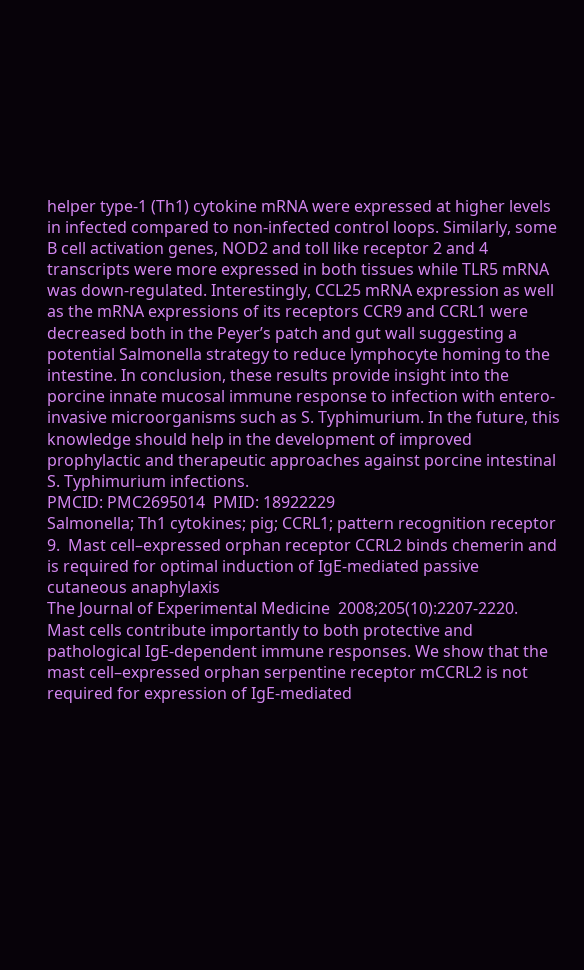helper type-1 (Th1) cytokine mRNA were expressed at higher levels in infected compared to non-infected control loops. Similarly, some B cell activation genes, NOD2 and toll like receptor 2 and 4 transcripts were more expressed in both tissues while TLR5 mRNA was down-regulated. Interestingly, CCL25 mRNA expression as well as the mRNA expressions of its receptors CCR9 and CCRL1 were decreased both in the Peyer’s patch and gut wall suggesting a potential Salmonella strategy to reduce lymphocyte homing to the intestine. In conclusion, these results provide insight into the porcine innate mucosal immune response to infection with entero-invasive microorganisms such as S. Typhimurium. In the future, this knowledge should help in the development of improved prophylactic and therapeutic approaches against porcine intestinal S. Typhimurium infections.
PMCID: PMC2695014  PMID: 18922229
Salmonella; Th1 cytokines; pig; CCRL1; pattern recognition receptor
9.  Mast cell–expressed orphan receptor CCRL2 binds chemerin and is required for optimal induction of IgE-mediated passive cutaneous anaphylaxis
The Journal of Experimental Medicine  2008;205(10):2207-2220.
Mast cells contribute importantly to both protective and pathological IgE-dependent immune responses. We show that the mast cell–expressed orphan serpentine receptor mCCRL2 is not required for expression of IgE-mediated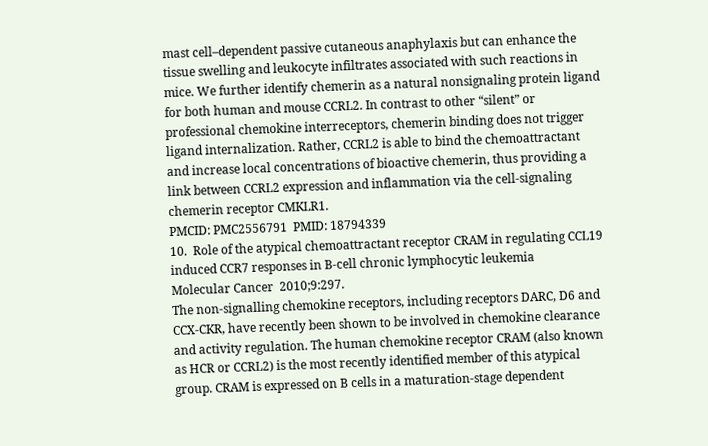mast cell–dependent passive cutaneous anaphylaxis but can enhance the tissue swelling and leukocyte infiltrates associated with such reactions in mice. We further identify chemerin as a natural nonsignaling protein ligand for both human and mouse CCRL2. In contrast to other “silent” or professional chemokine interreceptors, chemerin binding does not trigger ligand internalization. Rather, CCRL2 is able to bind the chemoattractant and increase local concentrations of bioactive chemerin, thus providing a link between CCRL2 expression and inflammation via the cell-signaling chemerin receptor CMKLR1.
PMCID: PMC2556791  PMID: 18794339
10.  Role of the atypical chemoattractant receptor CRAM in regulating CCL19 induced CCR7 responses in B-cell chronic lymphocytic leukemia
Molecular Cancer  2010;9:297.
The non-signalling chemokine receptors, including receptors DARC, D6 and CCX-CKR, have recently been shown to be involved in chemokine clearance and activity regulation. The human chemokine receptor CRAM (also known as HCR or CCRL2) is the most recently identified member of this atypical group. CRAM is expressed on B cells in a maturation-stage dependent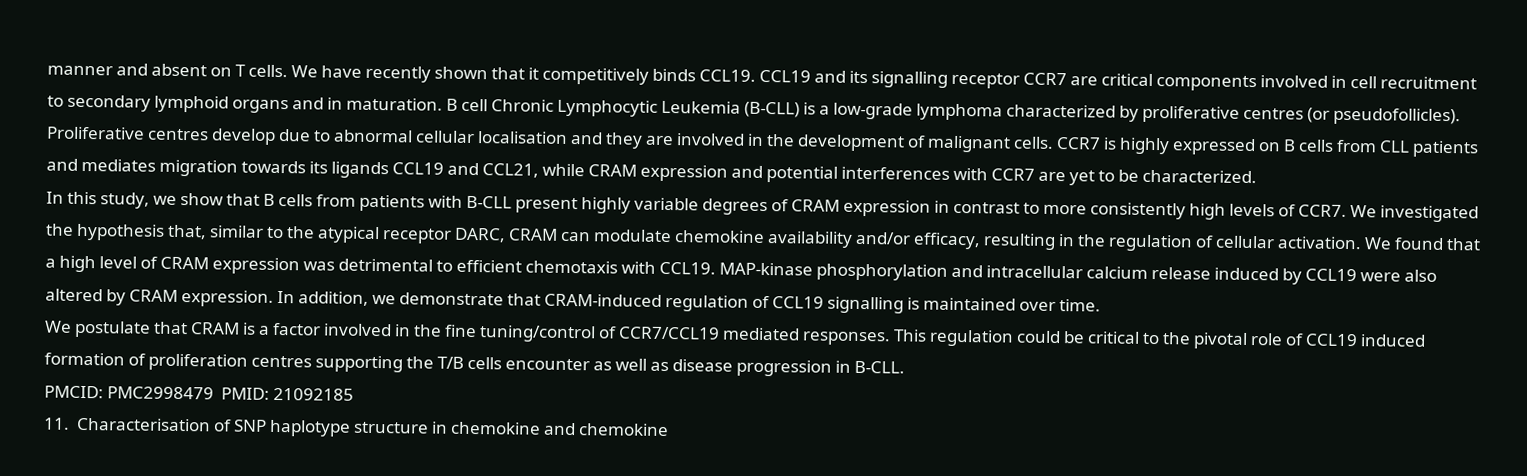manner and absent on T cells. We have recently shown that it competitively binds CCL19. CCL19 and its signalling receptor CCR7 are critical components involved in cell recruitment to secondary lymphoid organs and in maturation. B cell Chronic Lymphocytic Leukemia (B-CLL) is a low-grade lymphoma characterized by proliferative centres (or pseudofollicles). Proliferative centres develop due to abnormal cellular localisation and they are involved in the development of malignant cells. CCR7 is highly expressed on B cells from CLL patients and mediates migration towards its ligands CCL19 and CCL21, while CRAM expression and potential interferences with CCR7 are yet to be characterized.
In this study, we show that B cells from patients with B-CLL present highly variable degrees of CRAM expression in contrast to more consistently high levels of CCR7. We investigated the hypothesis that, similar to the atypical receptor DARC, CRAM can modulate chemokine availability and/or efficacy, resulting in the regulation of cellular activation. We found that a high level of CRAM expression was detrimental to efficient chemotaxis with CCL19. MAP-kinase phosphorylation and intracellular calcium release induced by CCL19 were also altered by CRAM expression. In addition, we demonstrate that CRAM-induced regulation of CCL19 signalling is maintained over time.
We postulate that CRAM is a factor involved in the fine tuning/control of CCR7/CCL19 mediated responses. This regulation could be critical to the pivotal role of CCL19 induced formation of proliferation centres supporting the T/B cells encounter as well as disease progression in B-CLL.
PMCID: PMC2998479  PMID: 21092185
11.  Characterisation of SNP haplotype structure in chemokine and chemokine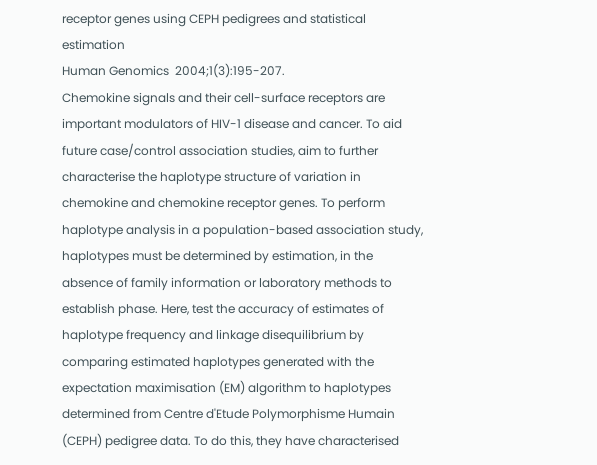receptor genes using CEPH pedigrees and statistical estimation
Human Genomics  2004;1(3):195-207.
Chemokine signals and their cell-surface receptors are important modulators of HIV-1 disease and cancer. To aid future case/control association studies, aim to further characterise the haplotype structure of variation in chemokine and chemokine receptor genes. To perform haplotype analysis in a population-based association study, haplotypes must be determined by estimation, in the absence of family information or laboratory methods to establish phase. Here, test the accuracy of estimates of haplotype frequency and linkage disequilibrium by comparing estimated haplotypes generated with the expectation maximisation (EM) algorithm to haplotypes determined from Centre d'Etude Polymorphisme Humain (CEPH) pedigree data. To do this, they have characterised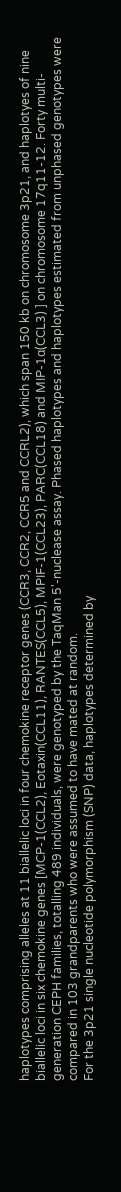haplotypes comprising alleles at 11 biallelic loci in four chemokine receptor genes (CCR3, CCR2, CCR5 and CCRL2), which span 150 kb on chromosome 3p21, and haplotyes of nine biallelic loci in six chemokine genes [MCP-1(CCL2), Eotaxin(CCL11), RANTES(CCL5), MPIF-1(CCL23), PARC(CCL18) and MIP-1α(CCL3) ] on chromosome 17q11-12. Forty multi-generation CEPH families, totalling 489 individuals, were genotyped by the TaqMan 5'-nuclease assay. Phased haplotypes and haplotypes estimated from unphased genotypes were compared in 103 grandparents who were assumed to have mated at random.
For the 3p21 single nucleotide polymorphism (SNP) data, haplotypes determined by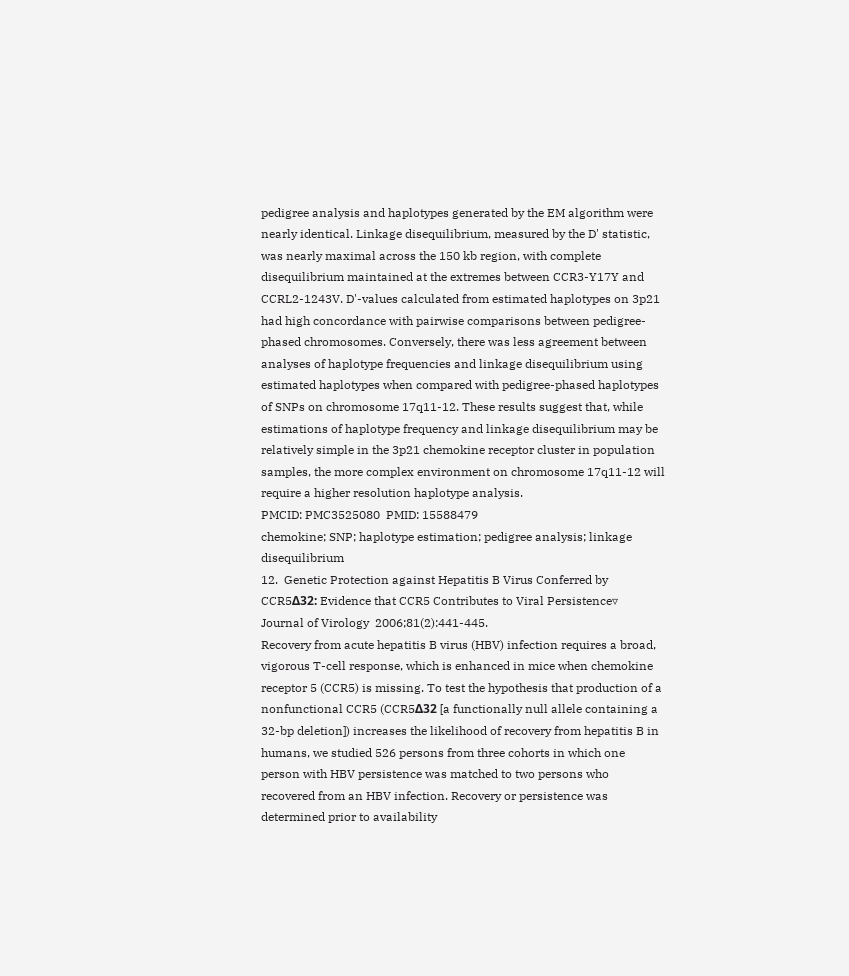pedigree analysis and haplotypes generated by the EM algorithm were nearly identical. Linkage disequilibrium, measured by the D' statistic, was nearly maximal across the 150 kb region, with complete disequilibrium maintained at the extremes between CCR3-Y17Y and CCRL2-1243V. D'-values calculated from estimated haplotypes on 3p21 had high concordance with pairwise comparisons between pedigree-phased chromosomes. Conversely, there was less agreement between analyses of haplotype frequencies and linkage disequilibrium using estimated haplotypes when compared with pedigree-phased haplotypes of SNPs on chromosome 17q11-12. These results suggest that, while estimations of haplotype frequency and linkage disequilibrium may be relatively simple in the 3p21 chemokine receptor cluster in population samples, the more complex environment on chromosome 17q11-12 will require a higher resolution haplotype analysis.
PMCID: PMC3525080  PMID: 15588479
chemokine; SNP; haplotype estimation; pedigree analysis; linkage disequilibrium
12.  Genetic Protection against Hepatitis B Virus Conferred by CCR5Δ32: Evidence that CCR5 Contributes to Viral Persistence▿
Journal of Virology  2006;81(2):441-445.
Recovery from acute hepatitis B virus (HBV) infection requires a broad, vigorous T-cell response, which is enhanced in mice when chemokine receptor 5 (CCR5) is missing. To test the hypothesis that production of a nonfunctional CCR5 (CCR5Δ32 [a functionally null allele containing a 32-bp deletion]) increases the likelihood of recovery from hepatitis B in humans, we studied 526 persons from three cohorts in which one person with HBV persistence was matched to two persons who recovered from an HBV infection. Recovery or persistence was determined prior to availability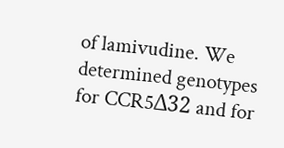of lamivudine. We determined genotypes for CCR5Δ32 and for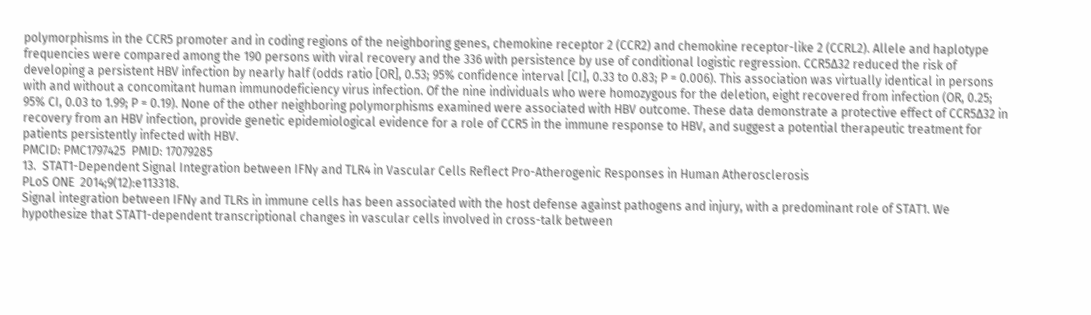polymorphisms in the CCR5 promoter and in coding regions of the neighboring genes, chemokine receptor 2 (CCR2) and chemokine receptor-like 2 (CCRL2). Allele and haplotype frequencies were compared among the 190 persons with viral recovery and the 336 with persistence by use of conditional logistic regression. CCR5Δ32 reduced the risk of developing a persistent HBV infection by nearly half (odds ratio [OR], 0.53; 95% confidence interval [CI], 0.33 to 0.83; P = 0.006). This association was virtually identical in persons with and without a concomitant human immunodeficiency virus infection. Of the nine individuals who were homozygous for the deletion, eight recovered from infection (OR, 0.25; 95% CI, 0.03 to 1.99; P = 0.19). None of the other neighboring polymorphisms examined were associated with HBV outcome. These data demonstrate a protective effect of CCR5Δ32 in recovery from an HBV infection, provide genetic epidemiological evidence for a role of CCR5 in the immune response to HBV, and suggest a potential therapeutic treatment for patients persistently infected with HBV.
PMCID: PMC1797425  PMID: 17079285
13.  STAT1-Dependent Signal Integration between IFNγ and TLR4 in Vascular Cells Reflect Pro-Atherogenic Responses in Human Atherosclerosis
PLoS ONE  2014;9(12):e113318.
Signal integration between IFNγ and TLRs in immune cells has been associated with the host defense against pathogens and injury, with a predominant role of STAT1. We hypothesize that STAT1-dependent transcriptional changes in vascular cells involved in cross-talk between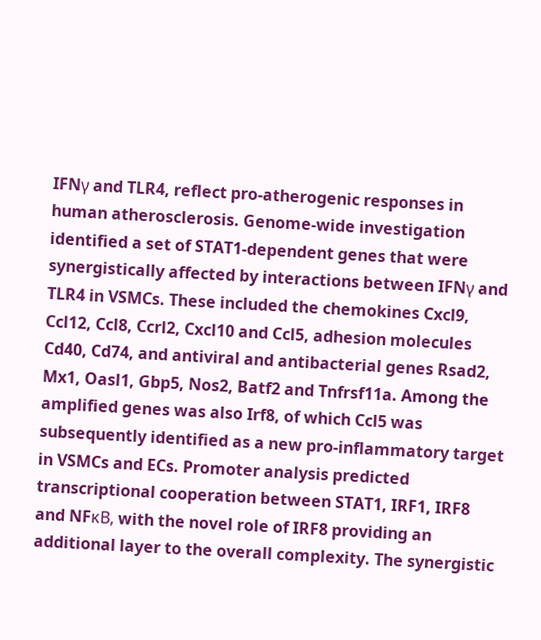IFNγ and TLR4, reflect pro-atherogenic responses in human atherosclerosis. Genome-wide investigation identified a set of STAT1-dependent genes that were synergistically affected by interactions between IFNγ and TLR4 in VSMCs. These included the chemokines Cxcl9, Ccl12, Ccl8, Ccrl2, Cxcl10 and Ccl5, adhesion molecules Cd40, Cd74, and antiviral and antibacterial genes Rsad2, Mx1, Oasl1, Gbp5, Nos2, Batf2 and Tnfrsf11a. Among the amplified genes was also Irf8, of which Ccl5 was subsequently identified as a new pro-inflammatory target in VSMCs and ECs. Promoter analysis predicted transcriptional cooperation between STAT1, IRF1, IRF8 and NFκB, with the novel role of IRF8 providing an additional layer to the overall complexity. The synergistic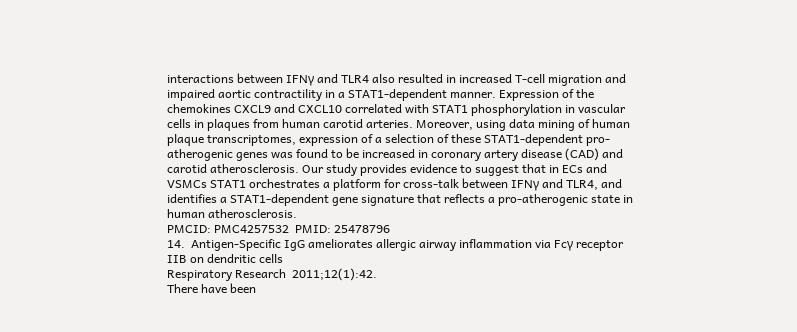interactions between IFNγ and TLR4 also resulted in increased T-cell migration and impaired aortic contractility in a STAT1-dependent manner. Expression of the chemokines CXCL9 and CXCL10 correlated with STAT1 phosphorylation in vascular cells in plaques from human carotid arteries. Moreover, using data mining of human plaque transcriptomes, expression of a selection of these STAT1-dependent pro-atherogenic genes was found to be increased in coronary artery disease (CAD) and carotid atherosclerosis. Our study provides evidence to suggest that in ECs and VSMCs STAT1 orchestrates a platform for cross-talk between IFNγ and TLR4, and identifies a STAT1-dependent gene signature that reflects a pro-atherogenic state in human atherosclerosis.
PMCID: PMC4257532  PMID: 25478796
14.  Antigen-Specific IgG ameliorates allergic airway inflammation via Fcγ receptor IIB on dendritic cells
Respiratory Research  2011;12(1):42.
There have been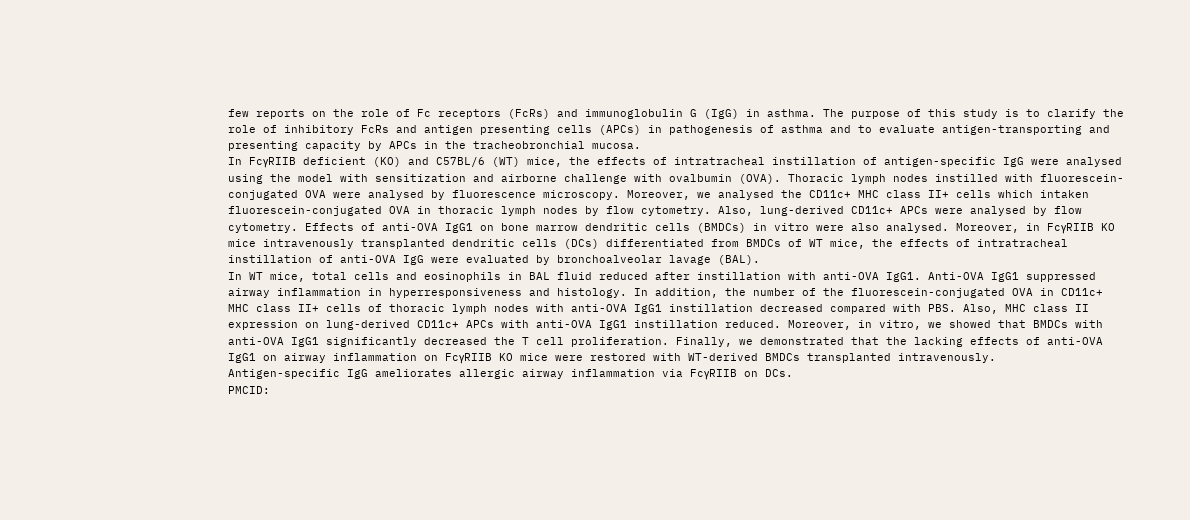few reports on the role of Fc receptors (FcRs) and immunoglobulin G (IgG) in asthma. The purpose of this study is to clarify the role of inhibitory FcRs and antigen presenting cells (APCs) in pathogenesis of asthma and to evaluate antigen-transporting and presenting capacity by APCs in the tracheobronchial mucosa.
In FcγRIIB deficient (KO) and C57BL/6 (WT) mice, the effects of intratracheal instillation of antigen-specific IgG were analysed using the model with sensitization and airborne challenge with ovalbumin (OVA). Thoracic lymph nodes instilled with fluorescein-conjugated OVA were analysed by fluorescence microscopy. Moreover, we analysed the CD11c+ MHC class II+ cells which intaken fluorescein-conjugated OVA in thoracic lymph nodes by flow cytometry. Also, lung-derived CD11c+ APCs were analysed by flow cytometry. Effects of anti-OVA IgG1 on bone marrow dendritic cells (BMDCs) in vitro were also analysed. Moreover, in FcγRIIB KO mice intravenously transplanted dendritic cells (DCs) differentiated from BMDCs of WT mice, the effects of intratracheal instillation of anti-OVA IgG were evaluated by bronchoalveolar lavage (BAL).
In WT mice, total cells and eosinophils in BAL fluid reduced after instillation with anti-OVA IgG1. Anti-OVA IgG1 suppressed airway inflammation in hyperresponsiveness and histology. In addition, the number of the fluorescein-conjugated OVA in CD11c+ MHC class II+ cells of thoracic lymph nodes with anti-OVA IgG1 instillation decreased compared with PBS. Also, MHC class II expression on lung-derived CD11c+ APCs with anti-OVA IgG1 instillation reduced. Moreover, in vitro, we showed that BMDCs with anti-OVA IgG1 significantly decreased the T cell proliferation. Finally, we demonstrated that the lacking effects of anti-OVA IgG1 on airway inflammation on FcγRIIB KO mice were restored with WT-derived BMDCs transplanted intravenously.
Antigen-specific IgG ameliorates allergic airway inflammation via FcγRIIB on DCs.
PMCID: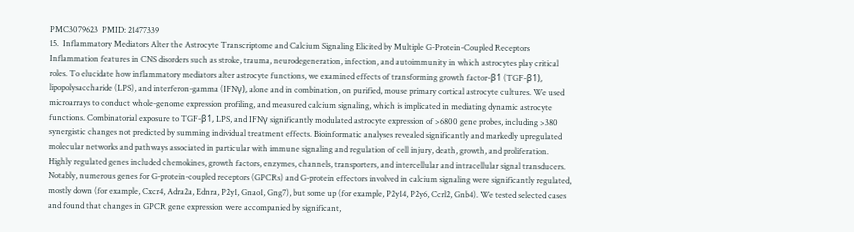PMC3079623  PMID: 21477339
15.  Inflammatory Mediators Alter the Astrocyte Transcriptome and Calcium Signaling Elicited by Multiple G-Protein-Coupled Receptors
Inflammation features in CNS disorders such as stroke, trauma, neurodegeneration, infection, and autoimmunity in which astrocytes play critical roles. To elucidate how inflammatory mediators alter astrocyte functions, we examined effects of transforming growth factor-β1 (TGF-β1), lipopolysaccharide (LPS), and interferon-gamma (IFNγ), alone and in combination, on purified, mouse primary cortical astrocyte cultures. We used microarrays to conduct whole-genome expression profiling, and measured calcium signaling, which is implicated in mediating dynamic astrocyte functions. Combinatorial exposure to TGF-β1, LPS, and IFNγ significantly modulated astrocyte expression of >6800 gene probes, including >380 synergistic changes not predicted by summing individual treatment effects. Bioinformatic analyses revealed significantly and markedly upregulated molecular networks and pathways associated in particular with immune signaling and regulation of cell injury, death, growth, and proliferation. Highly regulated genes included chemokines, growth factors, enzymes, channels, transporters, and intercellular and intracellular signal transducers. Notably, numerous genes for G-protein-coupled receptors (GPCRs) and G-protein effectors involved in calcium signaling were significantly regulated, mostly down (for example, Cxcr4, Adra2a, Ednra, P2y1, Gnao1, Gng7), but some up (for example, P2y14, P2y6, Ccrl2, Gnb4). We tested selected cases and found that changes in GPCR gene expression were accompanied by significant,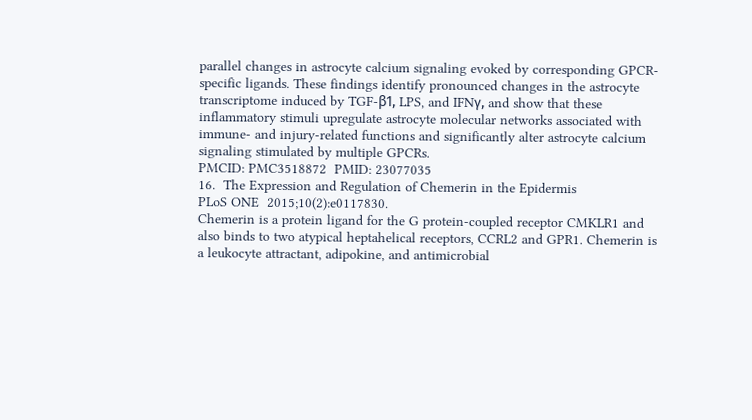parallel changes in astrocyte calcium signaling evoked by corresponding GPCR-specific ligands. These findings identify pronounced changes in the astrocyte transcriptome induced by TGF-β1, LPS, and IFNγ, and show that these inflammatory stimuli upregulate astrocyte molecular networks associated with immune- and injury-related functions and significantly alter astrocyte calcium signaling stimulated by multiple GPCRs.
PMCID: PMC3518872  PMID: 23077035
16.  The Expression and Regulation of Chemerin in the Epidermis
PLoS ONE  2015;10(2):e0117830.
Chemerin is a protein ligand for the G protein-coupled receptor CMKLR1 and also binds to two atypical heptahelical receptors, CCRL2 and GPR1. Chemerin is a leukocyte attractant, adipokine, and antimicrobial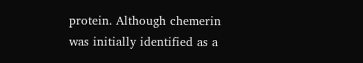protein. Although chemerin was initially identified as a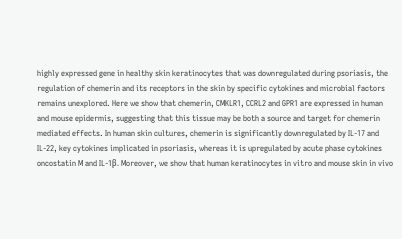highly expressed gene in healthy skin keratinocytes that was downregulated during psoriasis, the regulation of chemerin and its receptors in the skin by specific cytokines and microbial factors remains unexplored. Here we show that chemerin, CMKLR1, CCRL2 and GPR1 are expressed in human and mouse epidermis, suggesting that this tissue may be both a source and target for chemerin mediated effects. In human skin cultures, chemerin is significantly downregulated by IL-17 and IL-22, key cytokines implicated in psoriasis, whereas it is upregulated by acute phase cytokines oncostatin M and IL-1β. Moreover, we show that human keratinocytes in vitro and mouse skin in vivo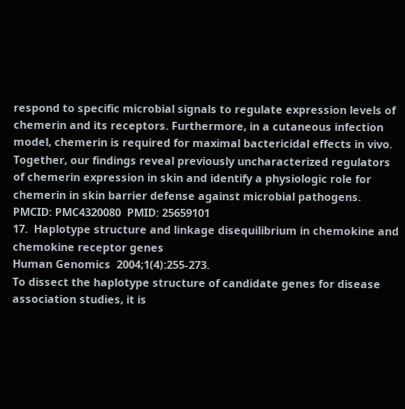respond to specific microbial signals to regulate expression levels of chemerin and its receptors. Furthermore, in a cutaneous infection model, chemerin is required for maximal bactericidal effects in vivo. Together, our findings reveal previously uncharacterized regulators of chemerin expression in skin and identify a physiologic role for chemerin in skin barrier defense against microbial pathogens.
PMCID: PMC4320080  PMID: 25659101
17.  Haplotype structure and linkage disequilibrium in chemokine and chemokine receptor genes
Human Genomics  2004;1(4):255-273.
To dissect the haplotype structure of candidate genes for disease association studies, it is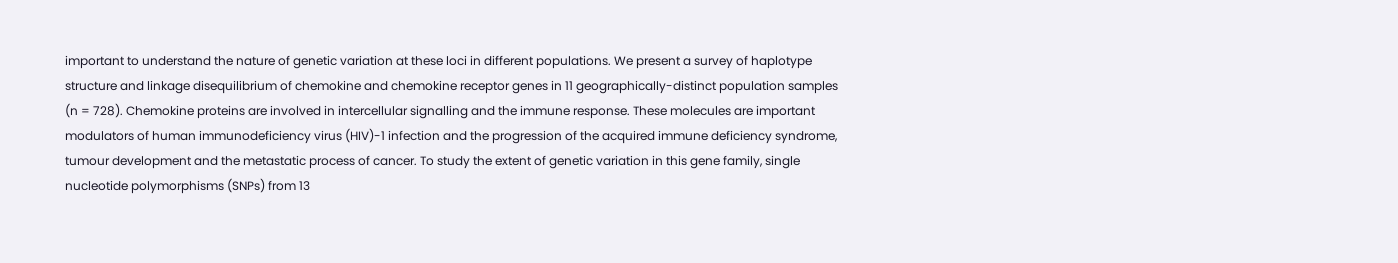important to understand the nature of genetic variation at these loci in different populations. We present a survey of haplotype structure and linkage disequilibrium of chemokine and chemokine receptor genes in 11 geographically-distinct population samples (n = 728). Chemokine proteins are involved in intercellular signalling and the immune response. These molecules are important modulators of human immunodeficiency virus (HIV)-1 infection and the progression of the acquired immune deficiency syndrome, tumour development and the metastatic process of cancer. To study the extent of genetic variation in this gene family, single nucleotide polymorphisms (SNPs) from 13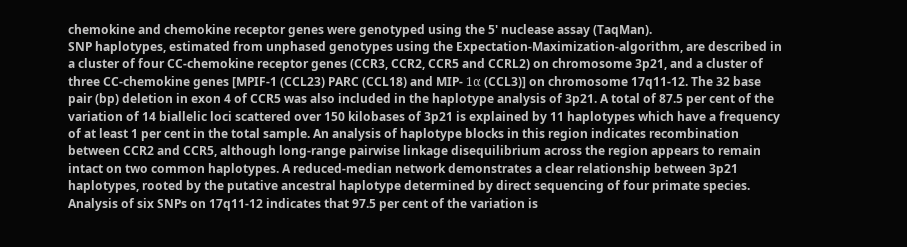chemokine and chemokine receptor genes were genotyped using the 5' nuclease assay (TaqMan).
SNP haplotypes, estimated from unphased genotypes using the Expectation-Maximization-algorithm, are described in a cluster of four CC-chemokine receptor genes (CCR3, CCR2, CCR5 and CCRL2) on chromosome 3p21, and a cluster of three CC-chemokine genes [MPIF-1 (CCL23) PARC (CCL18) and MIP- 1α (CCL3)] on chromosome 17q11-12. The 32 base pair (bp) deletion in exon 4 of CCR5 was also included in the haplotype analysis of 3p21. A total of 87.5 per cent of the variation of 14 biallelic loci scattered over 150 kilobases of 3p21 is explained by 11 haplotypes which have a frequency of at least 1 per cent in the total sample. An analysis of haplotype blocks in this region indicates recombination between CCR2 and CCR5, although long-range pairwise linkage disequilibrium across the region appears to remain intact on two common haplotypes. A reduced-median network demonstrates a clear relationship between 3p21 haplotypes, rooted by the putative ancestral haplotype determined by direct sequencing of four primate species. Analysis of six SNPs on 17q11-12 indicates that 97.5 per cent of the variation is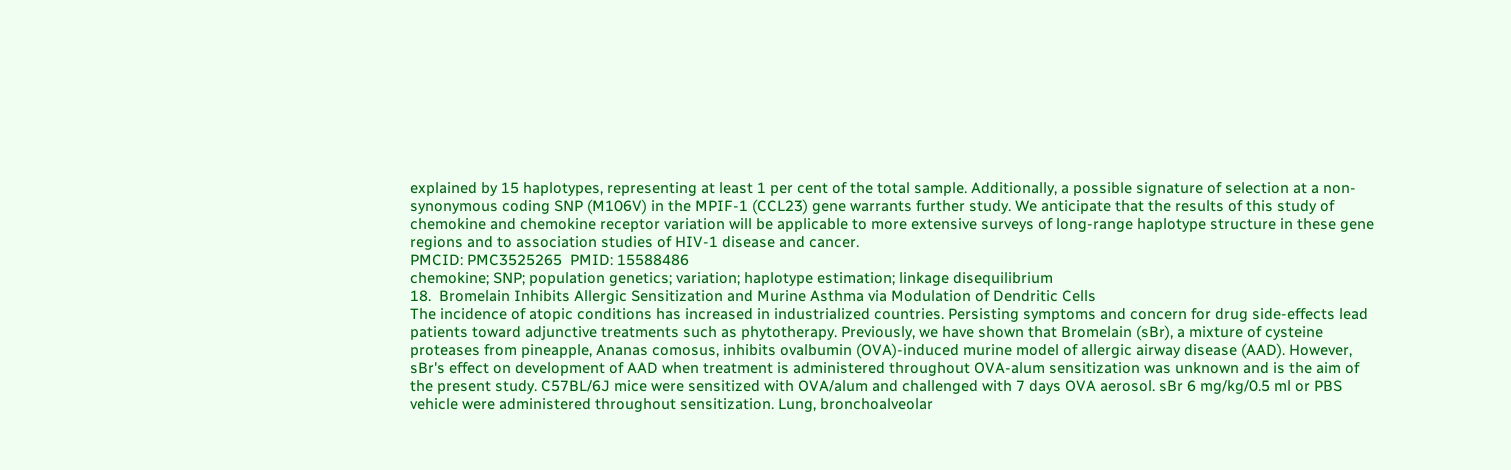explained by 15 haplotypes, representing at least 1 per cent of the total sample. Additionally, a possible signature of selection at a non-synonymous coding SNP (M106V) in the MPIF-1 (CCL23) gene warrants further study. We anticipate that the results of this study of chemokine and chemokine receptor variation will be applicable to more extensive surveys of long-range haplotype structure in these gene regions and to association studies of HIV-1 disease and cancer.
PMCID: PMC3525265  PMID: 15588486
chemokine; SNP; population genetics; variation; haplotype estimation; linkage disequilibrium
18.  Bromelain Inhibits Allergic Sensitization and Murine Asthma via Modulation of Dendritic Cells
The incidence of atopic conditions has increased in industrialized countries. Persisting symptoms and concern for drug side-effects lead patients toward adjunctive treatments such as phytotherapy. Previously, we have shown that Bromelain (sBr), a mixture of cysteine proteases from pineapple, Ananas comosus, inhibits ovalbumin (OVA)-induced murine model of allergic airway disease (AAD). However, sBr's effect on development of AAD when treatment is administered throughout OVA-alum sensitization was unknown and is the aim of the present study. C57BL/6J mice were sensitized with OVA/alum and challenged with 7 days OVA aerosol. sBr 6 mg/kg/0.5 ml or PBS vehicle were administered throughout sensitization. Lung, bronchoalveolar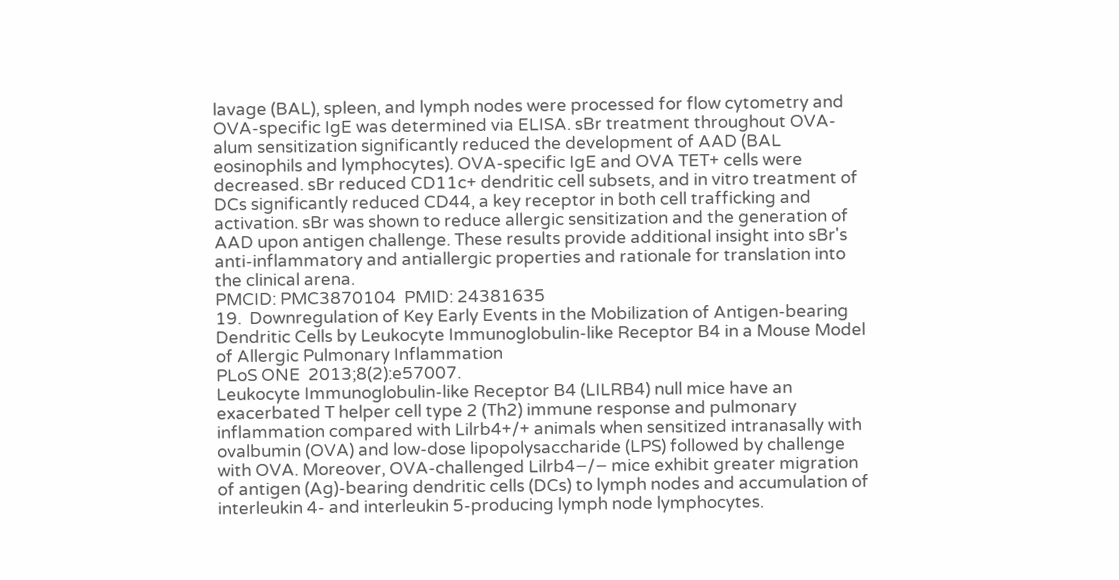lavage (BAL), spleen, and lymph nodes were processed for flow cytometry and OVA-specific IgE was determined via ELISA. sBr treatment throughout OVA-alum sensitization significantly reduced the development of AAD (BAL eosinophils and lymphocytes). OVA-specific IgE and OVA TET+ cells were decreased. sBr reduced CD11c+ dendritic cell subsets, and in vitro treatment of DCs significantly reduced CD44, a key receptor in both cell trafficking and activation. sBr was shown to reduce allergic sensitization and the generation of AAD upon antigen challenge. These results provide additional insight into sBr's anti-inflammatory and antiallergic properties and rationale for translation into the clinical arena.
PMCID: PMC3870104  PMID: 24381635
19.  Downregulation of Key Early Events in the Mobilization of Antigen-bearing Dendritic Cells by Leukocyte Immunoglobulin-like Receptor B4 in a Mouse Model of Allergic Pulmonary Inflammation
PLoS ONE  2013;8(2):e57007.
Leukocyte Immunoglobulin-like Receptor B4 (LILRB4) null mice have an exacerbated T helper cell type 2 (Th2) immune response and pulmonary inflammation compared with Lilrb4+/+ animals when sensitized intranasally with ovalbumin (OVA) and low-dose lipopolysaccharide (LPS) followed by challenge with OVA. Moreover, OVA-challenged Lilrb4−/− mice exhibit greater migration of antigen (Ag)-bearing dendritic cells (DCs) to lymph nodes and accumulation of interleukin 4- and interleukin 5-producing lymph node lymphocytes.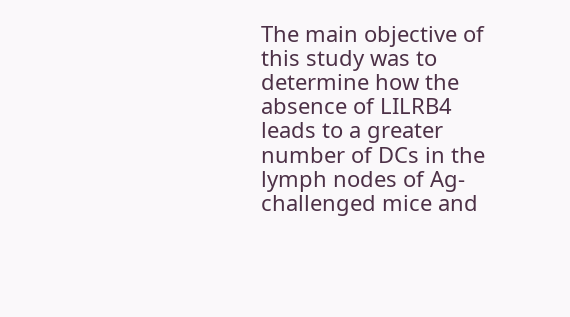The main objective of this study was to determine how the absence of LILRB4 leads to a greater number of DCs in the lymph nodes of Ag-challenged mice and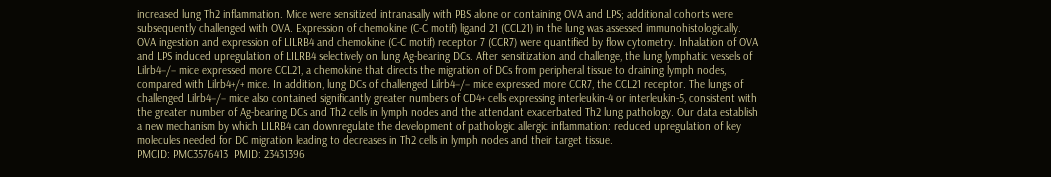increased lung Th2 inflammation. Mice were sensitized intranasally with PBS alone or containing OVA and LPS; additional cohorts were subsequently challenged with OVA. Expression of chemokine (C-C motif) ligand 21 (CCL21) in the lung was assessed immunohistologically. OVA ingestion and expression of LILRB4 and chemokine (C-C motif) receptor 7 (CCR7) were quantified by flow cytometry. Inhalation of OVA and LPS induced upregulation of LILRB4 selectively on lung Ag-bearing DCs. After sensitization and challenge, the lung lymphatic vessels of Lilrb4−/− mice expressed more CCL21, a chemokine that directs the migration of DCs from peripheral tissue to draining lymph nodes, compared with Lilrb4+/+ mice. In addition, lung DCs of challenged Lilrb4−/− mice expressed more CCR7, the CCL21 receptor. The lungs of challenged Lilrb4−/− mice also contained significantly greater numbers of CD4+ cells expressing interleukin-4 or interleukin-5, consistent with the greater number of Ag-bearing DCs and Th2 cells in lymph nodes and the attendant exacerbated Th2 lung pathology. Our data establish a new mechanism by which LILRB4 can downregulate the development of pathologic allergic inflammation: reduced upregulation of key molecules needed for DC migration leading to decreases in Th2 cells in lymph nodes and their target tissue.
PMCID: PMC3576413  PMID: 23431396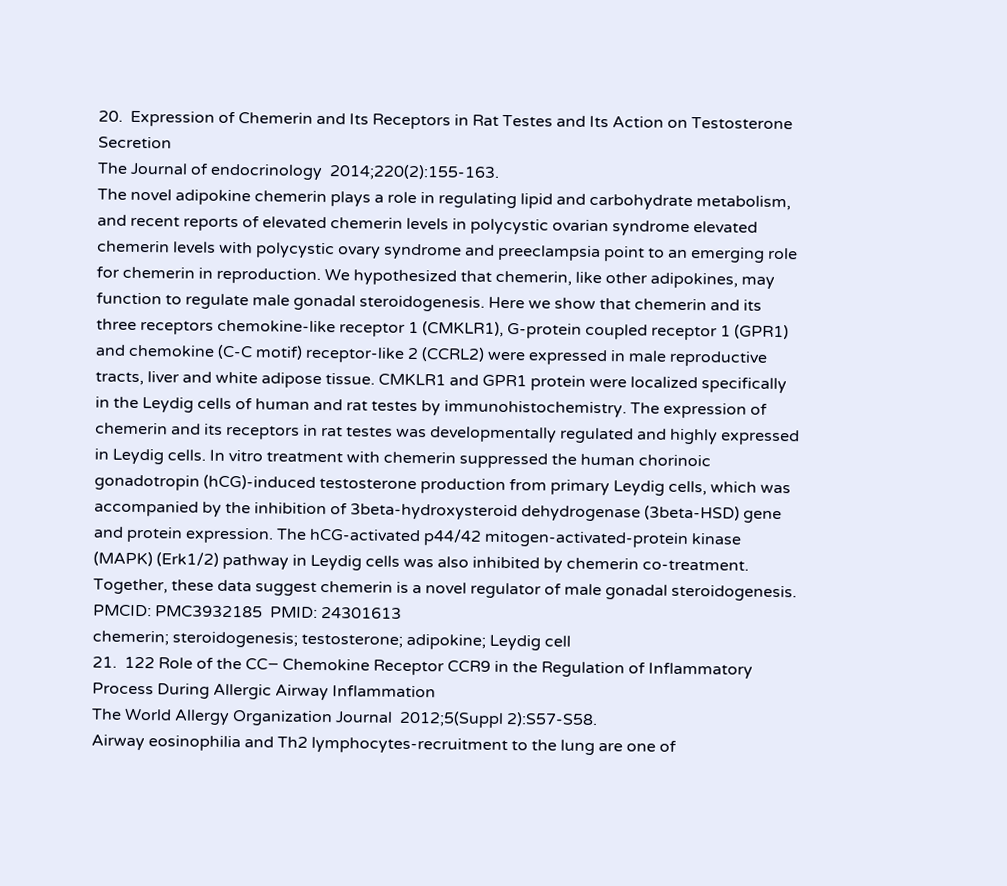20.  Expression of Chemerin and Its Receptors in Rat Testes and Its Action on Testosterone Secretion
The Journal of endocrinology  2014;220(2):155-163.
The novel adipokine chemerin plays a role in regulating lipid and carbohydrate metabolism, and recent reports of elevated chemerin levels in polycystic ovarian syndrome elevated chemerin levels with polycystic ovary syndrome and preeclampsia point to an emerging role for chemerin in reproduction. We hypothesized that chemerin, like other adipokines, may function to regulate male gonadal steroidogenesis. Here we show that chemerin and its three receptors chemokine-like receptor 1 (CMKLR1), G-protein coupled receptor 1 (GPR1) and chemokine (C-C motif) receptor-like 2 (CCRL2) were expressed in male reproductive tracts, liver and white adipose tissue. CMKLR1 and GPR1 protein were localized specifically in the Leydig cells of human and rat testes by immunohistochemistry. The expression of chemerin and its receptors in rat testes was developmentally regulated and highly expressed in Leydig cells. In vitro treatment with chemerin suppressed the human chorinoic gonadotropin (hCG)-induced testosterone production from primary Leydig cells, which was accompanied by the inhibition of 3beta-hydroxysteroid dehydrogenase (3beta-HSD) gene and protein expression. The hCG-activated p44/42 mitogen-activated-protein kinase (MAPK) (Erk1/2) pathway in Leydig cells was also inhibited by chemerin co-treatment. Together, these data suggest chemerin is a novel regulator of male gonadal steroidogenesis.
PMCID: PMC3932185  PMID: 24301613
chemerin; steroidogenesis; testosterone; adipokine; Leydig cell
21.  122 Role of the CC− Chemokine Receptor CCR9 in the Regulation of Inflammatory Process During Allergic Airway Inflammation
The World Allergy Organization Journal  2012;5(Suppl 2):S57-S58.
Airway eosinophilia and Th2 lymphocytes-recruitment to the lung are one of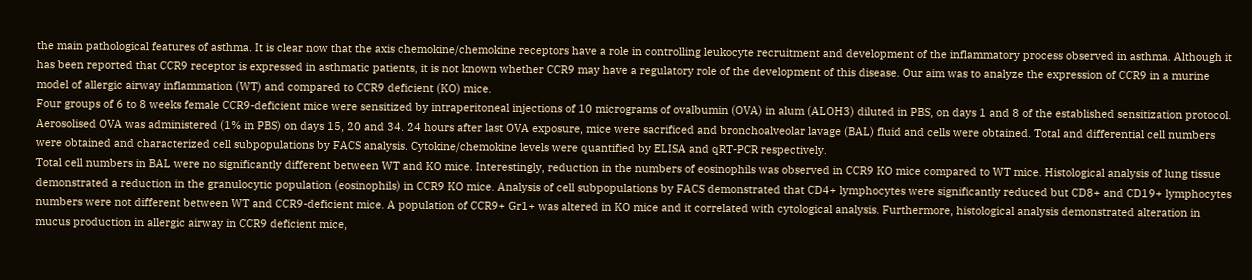the main pathological features of asthma. It is clear now that the axis chemokine/chemokine receptors have a role in controlling leukocyte recruitment and development of the inflammatory process observed in asthma. Although it has been reported that CCR9 receptor is expressed in asthmatic patients, it is not known whether CCR9 may have a regulatory role of the development of this disease. Our aim was to analyze the expression of CCR9 in a murine model of allergic airway inflammation (WT) and compared to CCR9 deficient (KO) mice.
Four groups of 6 to 8 weeks female CCR9-deficient mice were sensitized by intraperitoneal injections of 10 micrograms of ovalbumin (OVA) in alum (ALOH3) diluted in PBS, on days 1 and 8 of the established sensitization protocol. Aerosolised OVA was administered (1% in PBS) on days 15, 20 and 34. 24 hours after last OVA exposure, mice were sacrificed and bronchoalveolar lavage (BAL) fluid and cells were obtained. Total and differential cell numbers were obtained and characterized cell subpopulations by FACS analysis. Cytokine/chemokine levels were quantified by ELISA and qRT-PCR respectively.
Total cell numbers in BAL were no significantly different between WT and KO mice. Interestingly, reduction in the numbers of eosinophils was observed in CCR9 KO mice compared to WT mice. Histological analysis of lung tissue demonstrated a reduction in the granulocytic population (eosinophils) in CCR9 KO mice. Analysis of cell subpopulations by FACS demonstrated that CD4+ lymphocytes were significantly reduced but CD8+ and CD19+ lymphocytes numbers were not different between WT and CCR9-deficient mice. A population of CCR9+ Gr1+ was altered in KO mice and it correlated with cytological analysis. Furthermore, histological analysis demonstrated alteration in mucus production in allergic airway in CCR9 deficient mice,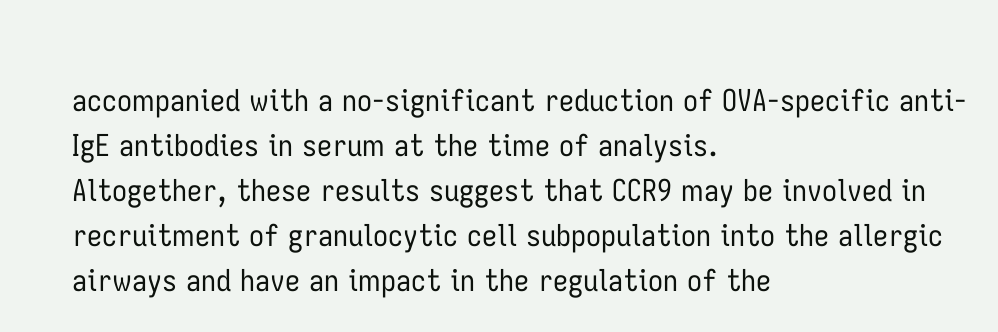accompanied with a no-significant reduction of OVA-specific anti-IgE antibodies in serum at the time of analysis.
Altogether, these results suggest that CCR9 may be involved in recruitment of granulocytic cell subpopulation into the allergic airways and have an impact in the regulation of the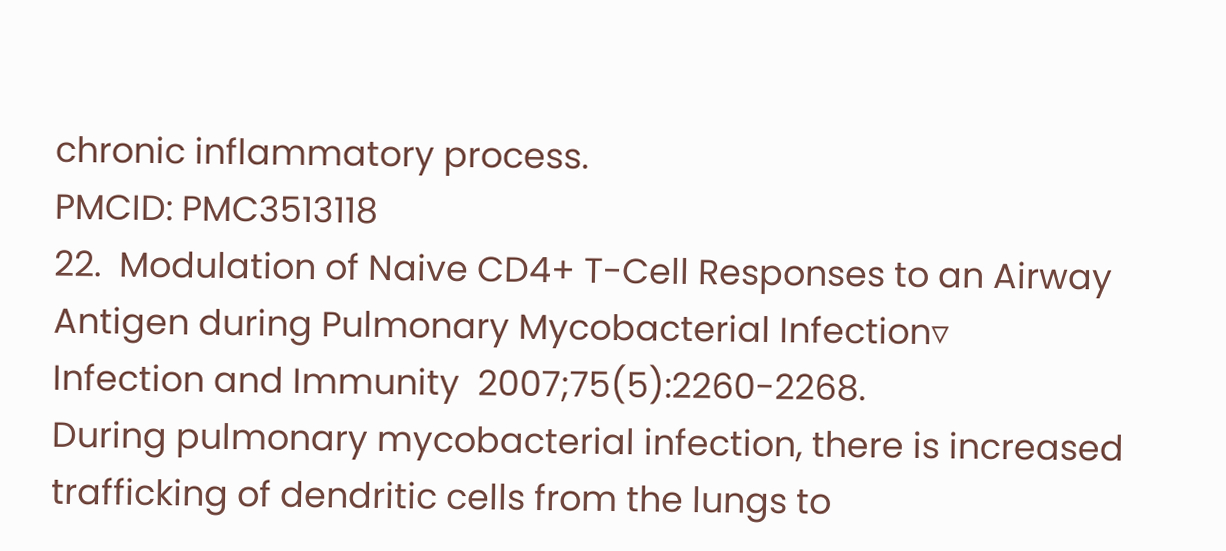chronic inflammatory process.
PMCID: PMC3513118
22.  Modulation of Naive CD4+ T-Cell Responses to an Airway Antigen during Pulmonary Mycobacterial Infection▿
Infection and Immunity  2007;75(5):2260-2268.
During pulmonary mycobacterial infection, there is increased trafficking of dendritic cells from the lungs to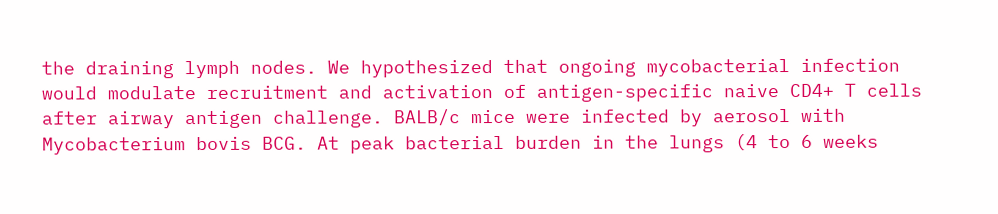the draining lymph nodes. We hypothesized that ongoing mycobacterial infection would modulate recruitment and activation of antigen-specific naive CD4+ T cells after airway antigen challenge. BALB/c mice were infected by aerosol with Mycobacterium bovis BCG. At peak bacterial burden in the lungs (4 to 6 weeks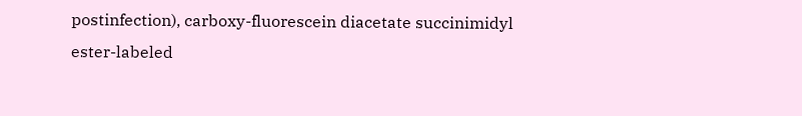postinfection), carboxy-fluorescein diacetate succinimidyl ester-labeled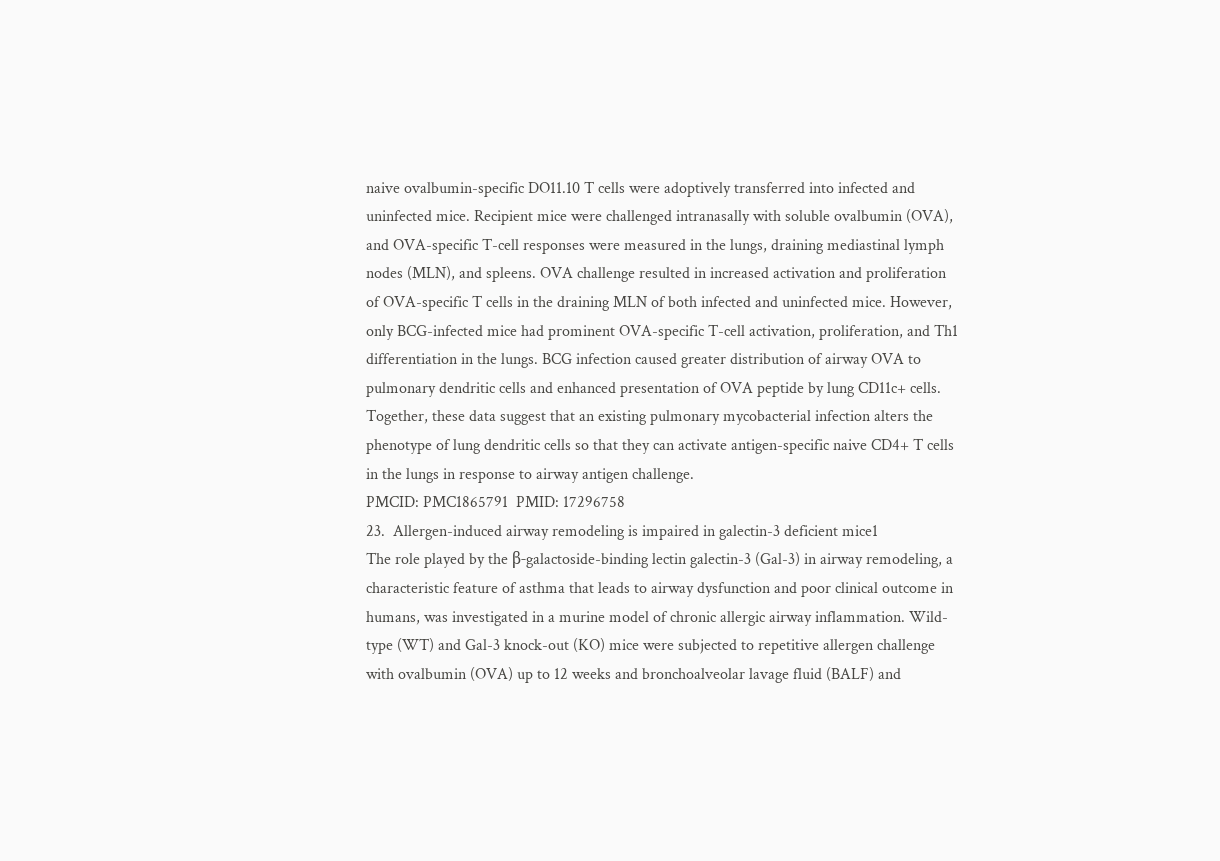naive ovalbumin-specific DO11.10 T cells were adoptively transferred into infected and uninfected mice. Recipient mice were challenged intranasally with soluble ovalbumin (OVA), and OVA-specific T-cell responses were measured in the lungs, draining mediastinal lymph nodes (MLN), and spleens. OVA challenge resulted in increased activation and proliferation of OVA-specific T cells in the draining MLN of both infected and uninfected mice. However, only BCG-infected mice had prominent OVA-specific T-cell activation, proliferation, and Th1 differentiation in the lungs. BCG infection caused greater distribution of airway OVA to pulmonary dendritic cells and enhanced presentation of OVA peptide by lung CD11c+ cells. Together, these data suggest that an existing pulmonary mycobacterial infection alters the phenotype of lung dendritic cells so that they can activate antigen-specific naive CD4+ T cells in the lungs in response to airway antigen challenge.
PMCID: PMC1865791  PMID: 17296758
23.  Allergen-induced airway remodeling is impaired in galectin-3 deficient mice1
The role played by the β-galactoside-binding lectin galectin-3 (Gal-3) in airway remodeling, a characteristic feature of asthma that leads to airway dysfunction and poor clinical outcome in humans, was investigated in a murine model of chronic allergic airway inflammation. Wild-type (WT) and Gal-3 knock-out (KO) mice were subjected to repetitive allergen challenge with ovalbumin (OVA) up to 12 weeks and bronchoalveolar lavage fluid (BALF) and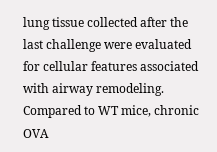lung tissue collected after the last challenge were evaluated for cellular features associated with airway remodeling. Compared to WT mice, chronic OVA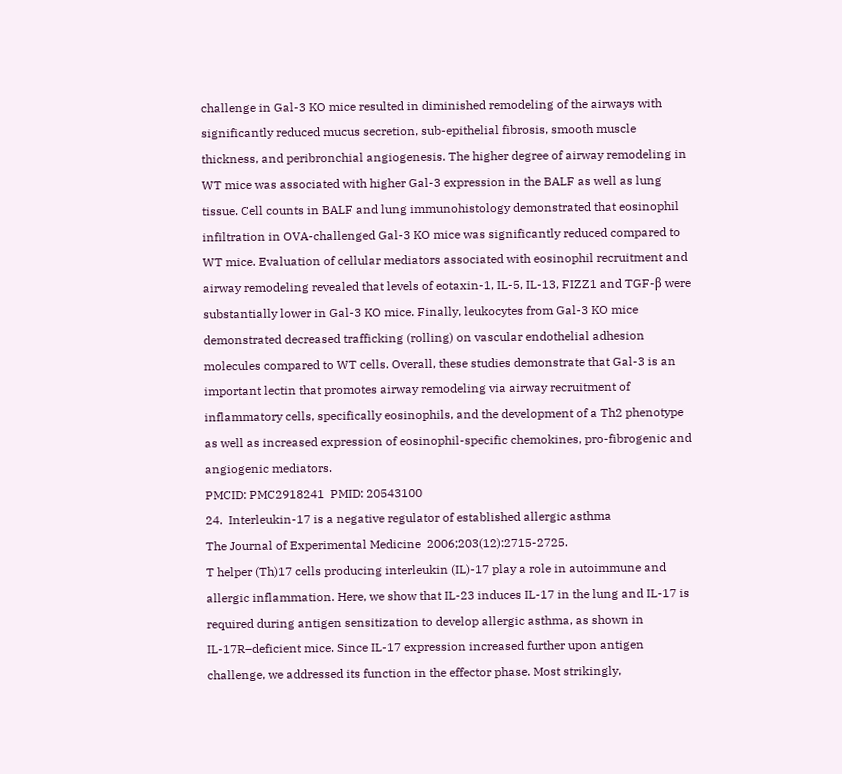challenge in Gal-3 KO mice resulted in diminished remodeling of the airways with significantly reduced mucus secretion, sub-epithelial fibrosis, smooth muscle thickness, and peribronchial angiogenesis. The higher degree of airway remodeling in WT mice was associated with higher Gal-3 expression in the BALF as well as lung tissue. Cell counts in BALF and lung immunohistology demonstrated that eosinophil infiltration in OVA-challenged Gal-3 KO mice was significantly reduced compared to WT mice. Evaluation of cellular mediators associated with eosinophil recruitment and airway remodeling revealed that levels of eotaxin-1, IL-5, IL-13, FIZZ1 and TGF-β were substantially lower in Gal-3 KO mice. Finally, leukocytes from Gal-3 KO mice demonstrated decreased trafficking (rolling) on vascular endothelial adhesion molecules compared to WT cells. Overall, these studies demonstrate that Gal-3 is an important lectin that promotes airway remodeling via airway recruitment of inflammatory cells, specifically eosinophils, and the development of a Th2 phenotype as well as increased expression of eosinophil-specific chemokines, pro-fibrogenic and angiogenic mediators.
PMCID: PMC2918241  PMID: 20543100
24.  Interleukin-17 is a negative regulator of established allergic asthma
The Journal of Experimental Medicine  2006;203(12):2715-2725.
T helper (Th)17 cells producing interleukin (IL)-17 play a role in autoimmune and allergic inflammation. Here, we show that IL-23 induces IL-17 in the lung and IL-17 is required during antigen sensitization to develop allergic asthma, as shown in IL-17R–deficient mice. Since IL-17 expression increased further upon antigen challenge, we addressed its function in the effector phase. Most strikingly,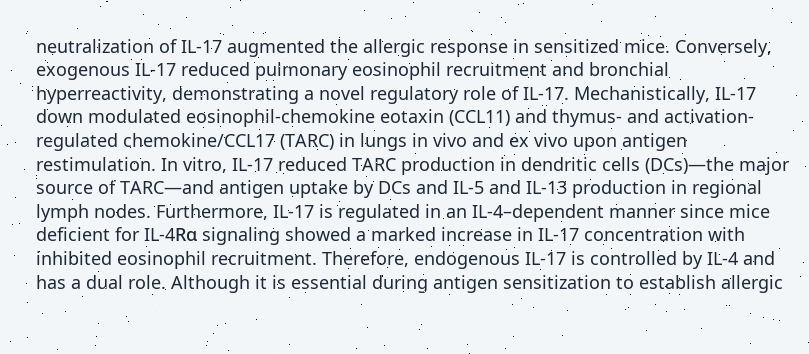neutralization of IL-17 augmented the allergic response in sensitized mice. Conversely, exogenous IL-17 reduced pulmonary eosinophil recruitment and bronchial hyperreactivity, demonstrating a novel regulatory role of IL-17. Mechanistically, IL-17 down modulated eosinophil-chemokine eotaxin (CCL11) and thymus- and activation-regulated chemokine/CCL17 (TARC) in lungs in vivo and ex vivo upon antigen restimulation. In vitro, IL-17 reduced TARC production in dendritic cells (DCs)—the major source of TARC—and antigen uptake by DCs and IL-5 and IL-13 production in regional lymph nodes. Furthermore, IL-17 is regulated in an IL-4–dependent manner since mice deficient for IL-4Rα signaling showed a marked increase in IL-17 concentration with inhibited eosinophil recruitment. Therefore, endogenous IL-17 is controlled by IL-4 and has a dual role. Although it is essential during antigen sensitization to establish allergic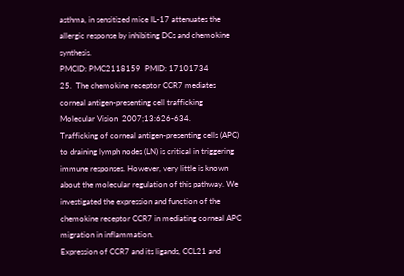asthma, in sensitized mice IL-17 attenuates the allergic response by inhibiting DCs and chemokine synthesis.
PMCID: PMC2118159  PMID: 17101734
25.  The chemokine receptor CCR7 mediates corneal antigen-presenting cell trafficking
Molecular Vision  2007;13:626-634.
Trafficking of corneal antigen-presenting cells (APC) to draining lymph nodes (LN) is critical in triggering immune responses. However, very little is known about the molecular regulation of this pathway. We investigated the expression and function of the chemokine receptor CCR7 in mediating corneal APC migration in inflammation.
Expression of CCR7 and its ligands, CCL21 and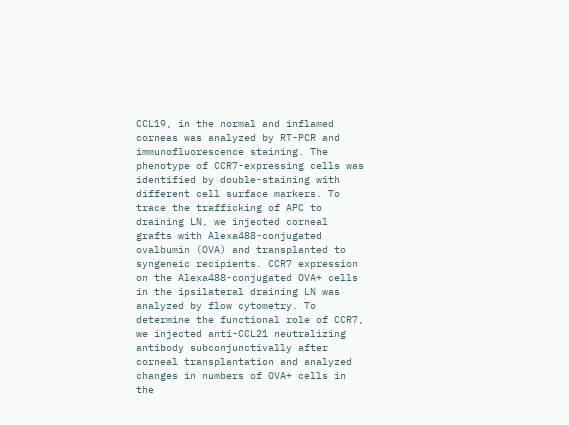CCL19, in the normal and inflamed corneas was analyzed by RT-PCR and immunofluorescence staining. The phenotype of CCR7-expressing cells was identified by double-staining with different cell surface markers. To trace the trafficking of APC to draining LN, we injected corneal grafts with Alexa488-conjugated ovalbumin (OVA) and transplanted to syngeneic recipients. CCR7 expression on the Alexa488-conjugated OVA+ cells in the ipsilateral draining LN was analyzed by flow cytometry. To determine the functional role of CCR7, we injected anti-CCL21 neutralizing antibody subconjunctivally after corneal transplantation and analyzed changes in numbers of OVA+ cells in the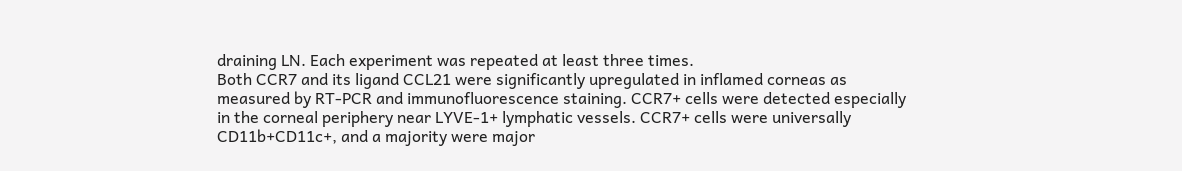draining LN. Each experiment was repeated at least three times.
Both CCR7 and its ligand CCL21 were significantly upregulated in inflamed corneas as measured by RT-PCR and immunofluorescence staining. CCR7+ cells were detected especially in the corneal periphery near LYVE-1+ lymphatic vessels. CCR7+ cells were universally CD11b+CD11c+, and a majority were major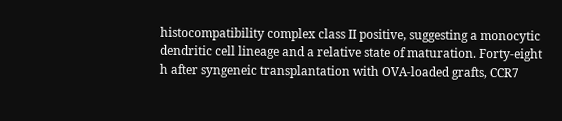histocompatibility complex class II positive, suggesting a monocytic dendritic cell lineage and a relative state of maturation. Forty-eight h after syngeneic transplantation with OVA-loaded grafts, CCR7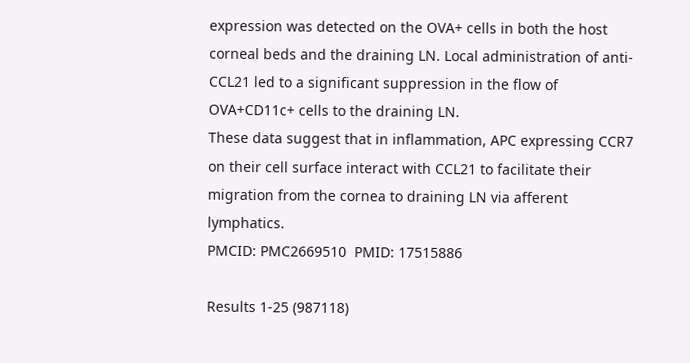expression was detected on the OVA+ cells in both the host corneal beds and the draining LN. Local administration of anti-CCL21 led to a significant suppression in the flow of OVA+CD11c+ cells to the draining LN.
These data suggest that in inflammation, APC expressing CCR7 on their cell surface interact with CCL21 to facilitate their migration from the cornea to draining LN via afferent lymphatics.
PMCID: PMC2669510  PMID: 17515886

Results 1-25 (987118)